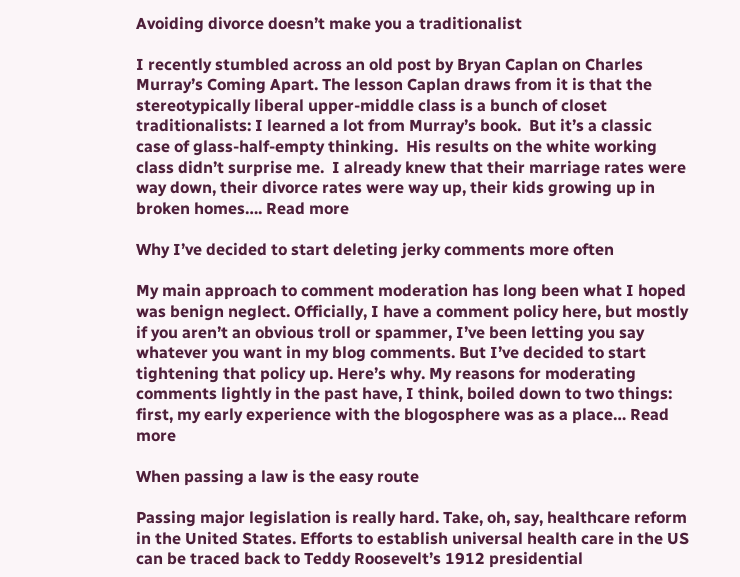Avoiding divorce doesn’t make you a traditionalist

I recently stumbled across an old post by Bryan Caplan on Charles Murray’s Coming Apart. The lesson Caplan draws from it is that the stereotypically liberal upper-middle class is a bunch of closet traditionalists: I learned a lot from Murray’s book.  But it’s a classic case of glass-half-empty thinking.  His results on the white working class didn’t surprise me.  I already knew that their marriage rates were way down, their divorce rates were way up, their kids growing up in broken homes…. Read more

Why I’ve decided to start deleting jerky comments more often

My main approach to comment moderation has long been what I hoped was benign neglect. Officially, I have a comment policy here, but mostly if you aren’t an obvious troll or spammer, I’ve been letting you say whatever you want in my blog comments. But I’ve decided to start tightening that policy up. Here’s why. My reasons for moderating comments lightly in the past have, I think, boiled down to two things: first, my early experience with the blogosphere was as a place… Read more

When passing a law is the easy route

Passing major legislation is really hard. Take, oh, say, healthcare reform in the United States. Efforts to establish universal health care in the US can be traced back to Teddy Roosevelt’s 1912 presidential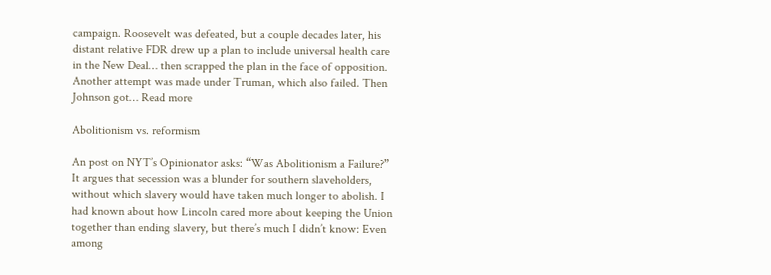campaign. Roosevelt was defeated, but a couple decades later, his distant relative FDR drew up a plan to include universal health care in the New Deal… then scrapped the plan in the face of opposition. Another attempt was made under Truman, which also failed. Then Johnson got… Read more

Abolitionism vs. reformism

An post on NYT’s Opinionator asks: “Was Abolitionism a Failure?” It argues that secession was a blunder for southern slaveholders, without which slavery would have taken much longer to abolish. I had known about how Lincoln cared more about keeping the Union together than ending slavery, but there’s much I didn’t know: Even among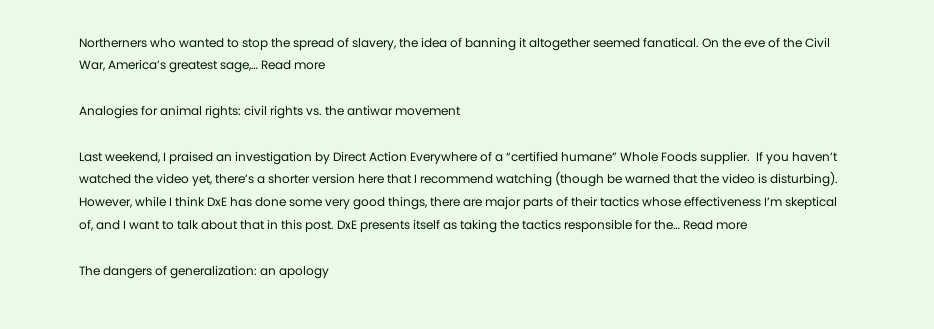Northerners who wanted to stop the spread of slavery, the idea of banning it altogether seemed fanatical. On the eve of the Civil War, America’s greatest sage,… Read more

Analogies for animal rights: civil rights vs. the antiwar movement

Last weekend, I praised an investigation by Direct Action Everywhere of a “certified humane” Whole Foods supplier.  If you haven’t watched the video yet, there’s a shorter version here that I recommend watching (though be warned that the video is disturbing). However, while I think DxE has done some very good things, there are major parts of their tactics whose effectiveness I’m skeptical of, and I want to talk about that in this post. DxE presents itself as taking the tactics responsible for the… Read more

The dangers of generalization: an apology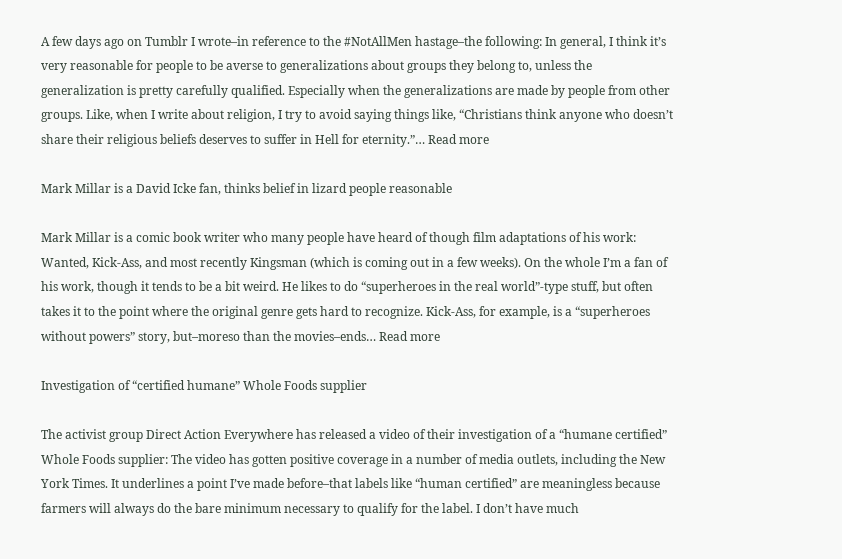A few days ago on Tumblr I wrote–in reference to the #NotAllMen hastage–the following: In general, I think it’s very reasonable for people to be averse to generalizations about groups they belong to, unless the generalization is pretty carefully qualified. Especially when the generalizations are made by people from other groups. Like, when I write about religion, I try to avoid saying things like, “Christians think anyone who doesn’t share their religious beliefs deserves to suffer in Hell for eternity.”… Read more

Mark Millar is a David Icke fan, thinks belief in lizard people reasonable

Mark Millar is a comic book writer who many people have heard of though film adaptations of his work: Wanted, Kick-Ass, and most recently Kingsman (which is coming out in a few weeks). On the whole I’m a fan of his work, though it tends to be a bit weird. He likes to do “superheroes in the real world”-type stuff, but often takes it to the point where the original genre gets hard to recognize. Kick-Ass, for example, is a “superheroes without powers” story, but–moreso than the movies–ends… Read more

Investigation of “certified humane” Whole Foods supplier

The activist group Direct Action Everywhere has released a video of their investigation of a “humane certified” Whole Foods supplier: The video has gotten positive coverage in a number of media outlets, including the New York Times. It underlines a point I’ve made before–that labels like “human certified” are meaningless because farmers will always do the bare minimum necessary to qualify for the label. I don’t have much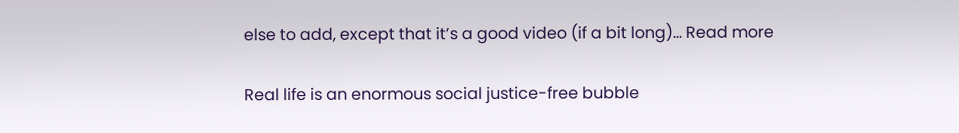else to add, except that it’s a good video (if a bit long)… Read more

Real life is an enormous social justice-free bubble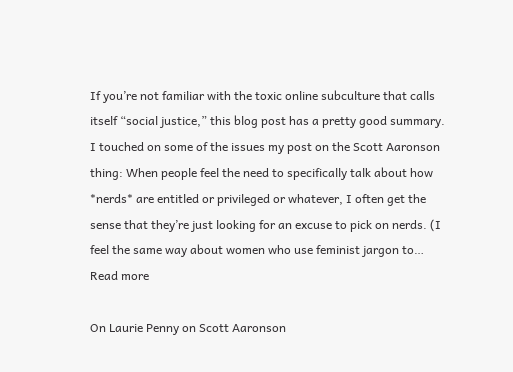If you’re not familiar with the toxic online subculture that calls itself “social justice,” this blog post has a pretty good summary. I touched on some of the issues my post on the Scott Aaronson thing: When people feel the need to specifically talk about how *nerds* are entitled or privileged or whatever, I often get the sense that they’re just looking for an excuse to pick on nerds. (I feel the same way about women who use feminist jargon to… Read more

On Laurie Penny on Scott Aaronson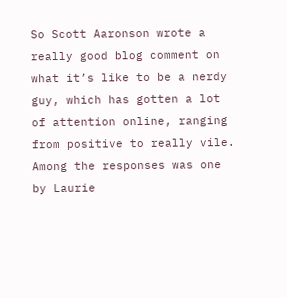So Scott Aaronson wrote a really good blog comment on what it’s like to be a nerdy guy, which has gotten a lot of attention online, ranging from positive to really vile. Among the responses was one by Laurie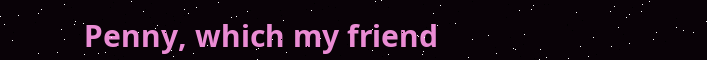Penny, which my friend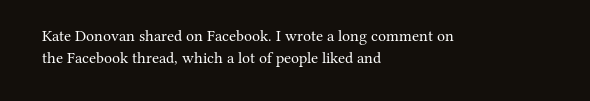Kate Donovan shared on Facebook. I wrote a long comment on the Facebook thread, which a lot of people liked and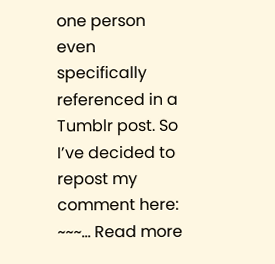one person even specifically referenced in a Tumblr post. So I’ve decided to repost my comment here: ~~~… Read more